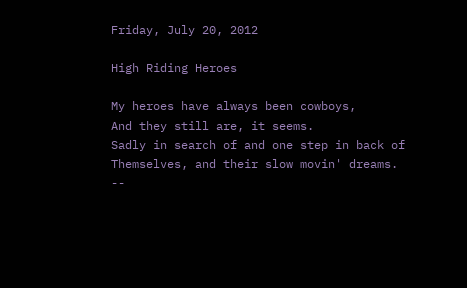Friday, July 20, 2012

High Riding Heroes

My heroes have always been cowboys,
And they still are, it seems.
Sadly in search of and one step in back of
Themselves, and their slow movin' dreams.
--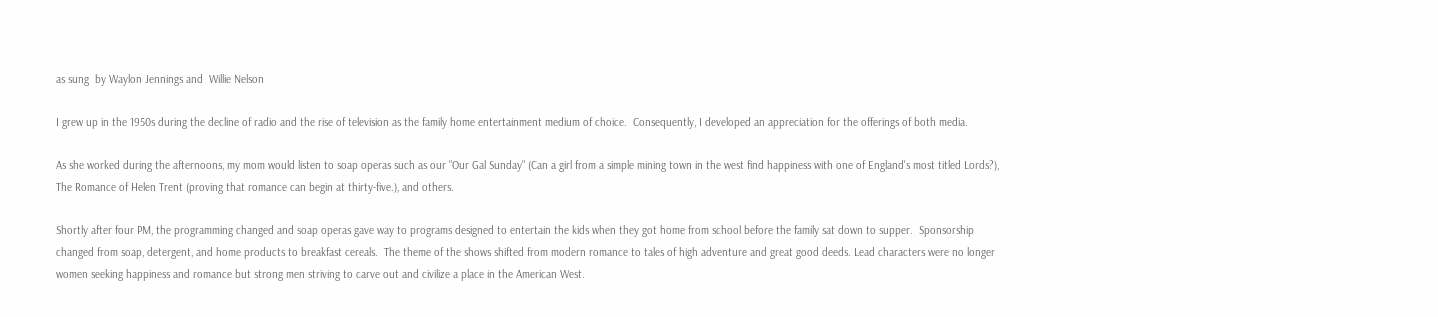as sung  by Waylon Jennings and  Willie Nelson

I grew up in the 1950s during the decline of radio and the rise of television as the family home entertainment medium of choice.  Consequently, I developed an appreciation for the offerings of both media.

As she worked during the afternoons, my mom would listen to soap operas such as our "Our Gal Sunday" (Can a girl from a simple mining town in the west find happiness with one of England's most titled Lords?), The Romance of Helen Trent (proving that romance can begin at thirty-five.), and others.

Shortly after four PM, the programming changed and soap operas gave way to programs designed to entertain the kids when they got home from school before the family sat down to supper.  Sponsorship changed from soap, detergent, and home products to breakfast cereals.  The theme of the shows shifted from modern romance to tales of high adventure and great good deeds. Lead characters were no longer women seeking happiness and romance but strong men striving to carve out and civilize a place in the American West.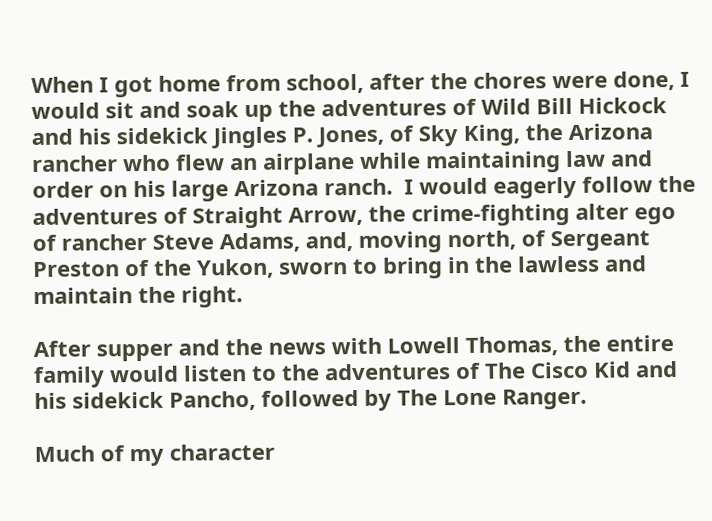When I got home from school, after the chores were done, I would sit and soak up the adventures of Wild Bill Hickock and his sidekick Jingles P. Jones, of Sky King, the Arizona rancher who flew an airplane while maintaining law and order on his large Arizona ranch.  I would eagerly follow the adventures of Straight Arrow, the crime-fighting alter ego of rancher Steve Adams, and, moving north, of Sergeant Preston of the Yukon, sworn to bring in the lawless and maintain the right.

After supper and the news with Lowell Thomas, the entire family would listen to the adventures of The Cisco Kid and his sidekick Pancho, followed by The Lone Ranger.

Much of my character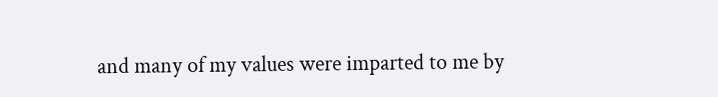and many of my values were imparted to me by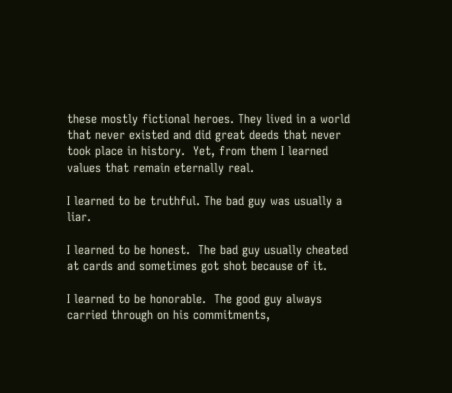these mostly fictional heroes. They lived in a world that never existed and did great deeds that never took place in history.  Yet, from them I learned values that remain eternally real.

I learned to be truthful. The bad guy was usually a liar.

I learned to be honest.  The bad guy usually cheated at cards and sometimes got shot because of it.

I learned to be honorable.  The good guy always carried through on his commitments,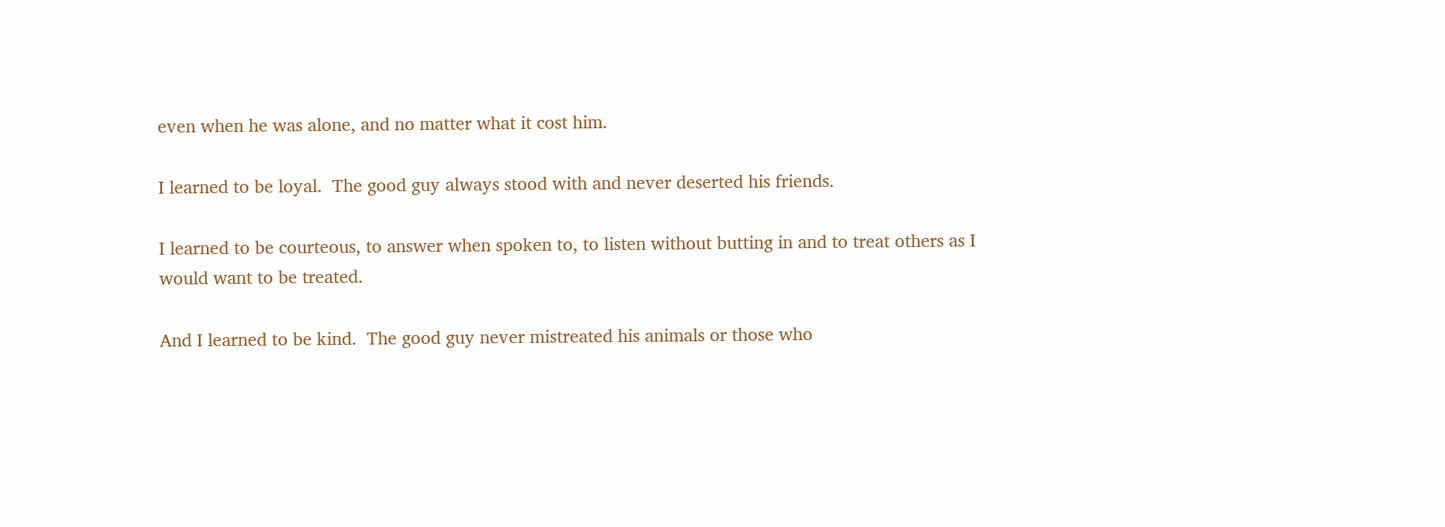even when he was alone, and no matter what it cost him.

I learned to be loyal.  The good guy always stood with and never deserted his friends.

I learned to be courteous, to answer when spoken to, to listen without butting in and to treat others as I would want to be treated.

And I learned to be kind.  The good guy never mistreated his animals or those who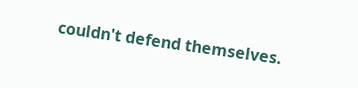couldn't defend themselves.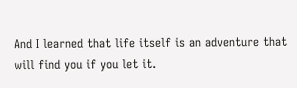And I learned that life itself is an adventure that will find you if you let it.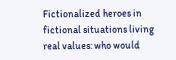Fictionalized heroes in fictional situations living real values: who would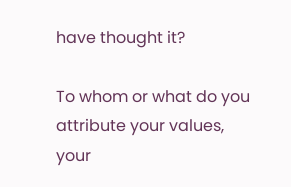have thought it?

To whom or what do you attribute your values, your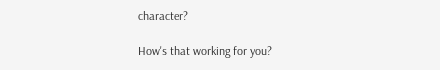character?

How's that working for you?